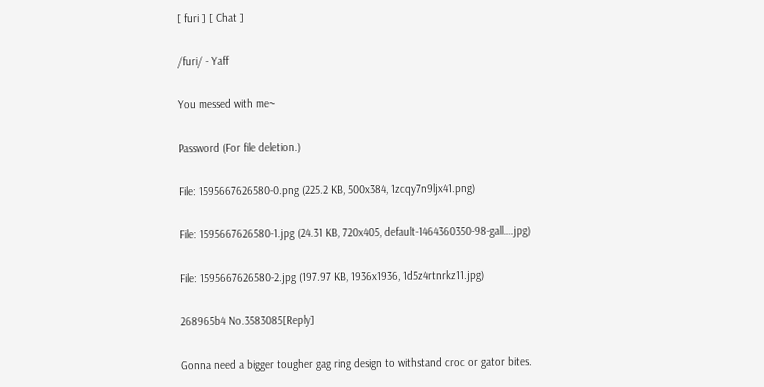[ furi ] [ Chat ]

/furi/ - Yaff

You messed with me~

Password (For file deletion.)

File: 1595667626580-0.png (225.2 KB, 500x384, 1zcqy7n9ljx41.png)

File: 1595667626580-1.jpg (24.31 KB, 720x405, default-1464360350-98-gall….jpg)

File: 1595667626580-2.jpg (197.97 KB, 1936x1936, 1d5z4rtnrkz11.jpg)

268965b4 No.3583085[Reply]

Gonna need a bigger tougher gag ring design to withstand croc or gator bites.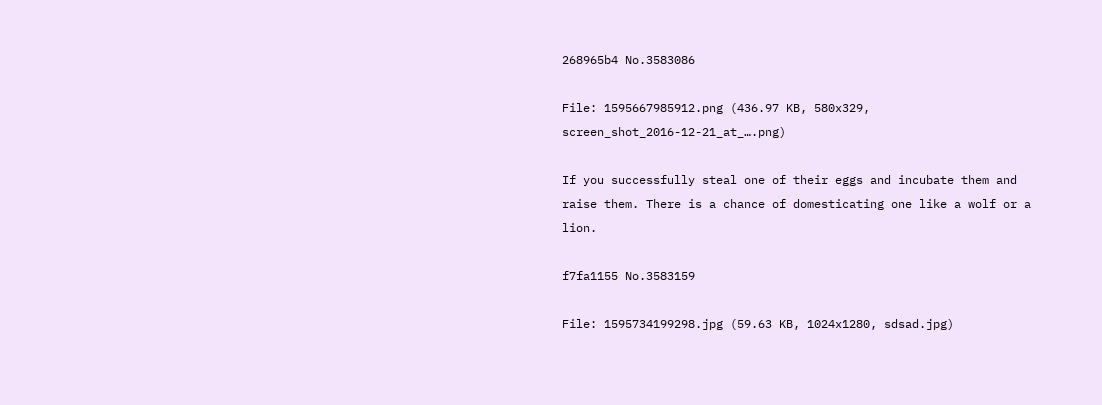268965b4 No.3583086

File: 1595667985912.png (436.97 KB, 580x329, screen_shot_2016-12-21_at_….png)

If you successfully steal one of their eggs and incubate them and raise them. There is a chance of domesticating one like a wolf or a lion.

f7fa1155 No.3583159

File: 1595734199298.jpg (59.63 KB, 1024x1280, sdsad.jpg)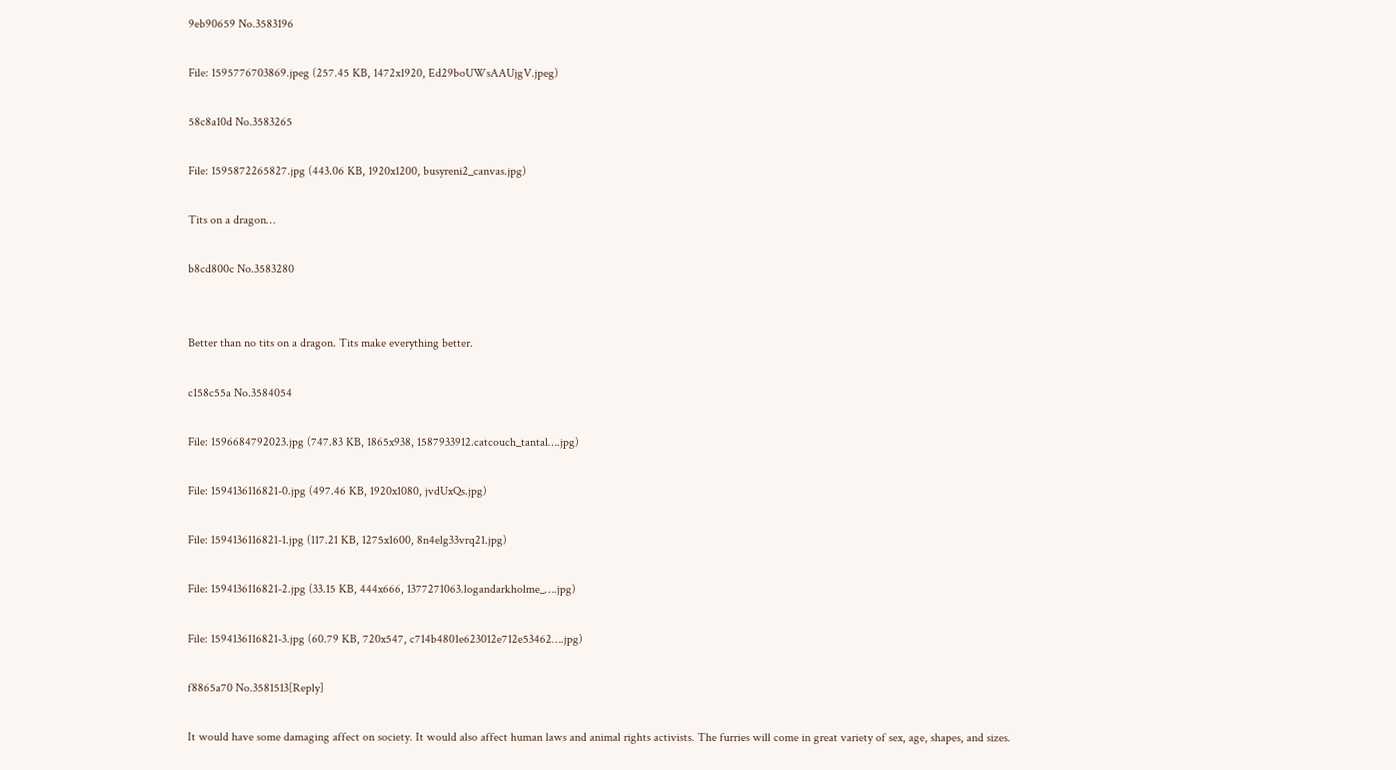9eb90659 No.3583196

File: 1595776703869.jpeg (257.45 KB, 1472x1920, Ed29boUWsAAUjgV.jpeg)

58c8a10d No.3583265

File: 1595872265827.jpg (443.06 KB, 1920x1200, busyreni2_canvas.jpg)

Tits on a dragon…

b8cd800c No.3583280


Better than no tits on a dragon. Tits make everything better.

c158c55a No.3584054

File: 1596684792023.jpg (747.83 KB, 1865x938, 1587933912.catcouch_tantal….jpg)

File: 1594136116821-0.jpg (497.46 KB, 1920x1080, jvdUxQs.jpg)

File: 1594136116821-1.jpg (117.21 KB, 1275x1600, 8n4elg33vrq21.jpg)

File: 1594136116821-2.jpg (33.15 KB, 444x666, 1377271063.logandarkholme_….jpg)

File: 1594136116821-3.jpg (60.79 KB, 720x547, c714b4801e623012e712e53462….jpg)

f8865a70 No.3581513[Reply]

It would have some damaging affect on society. It would also affect human laws and animal rights activists. The furries will come in great variety of sex, age, shapes, and sizes.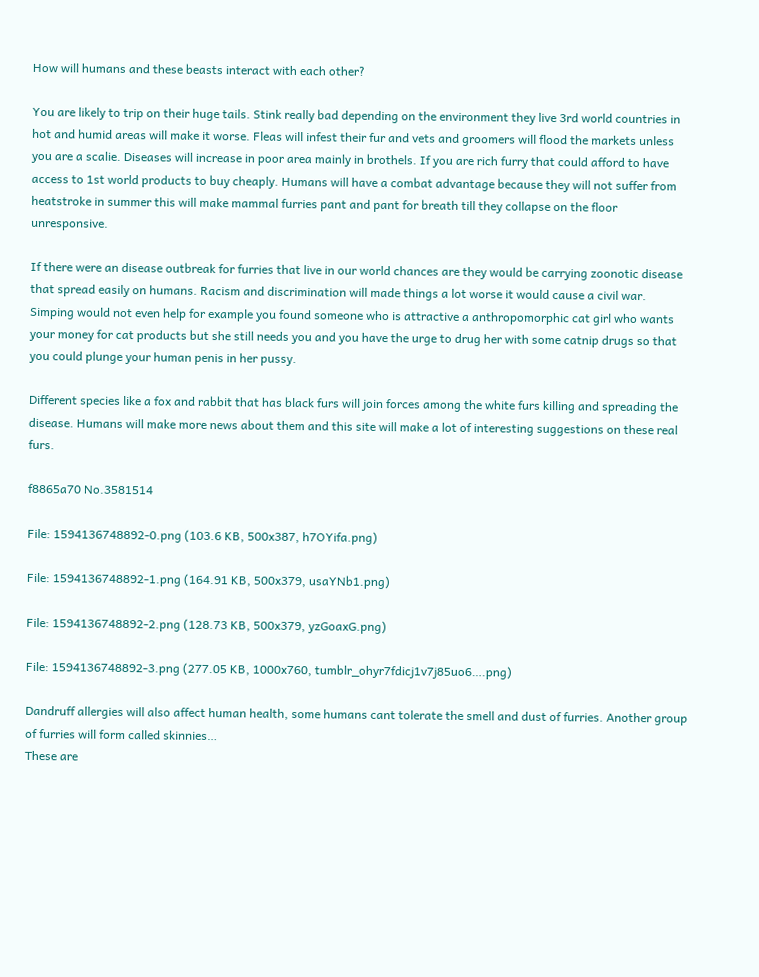How will humans and these beasts interact with each other?

You are likely to trip on their huge tails. Stink really bad depending on the environment they live 3rd world countries in hot and humid areas will make it worse. Fleas will infest their fur and vets and groomers will flood the markets unless you are a scalie. Diseases will increase in poor area mainly in brothels. If you are rich furry that could afford to have access to 1st world products to buy cheaply. Humans will have a combat advantage because they will not suffer from heatstroke in summer this will make mammal furries pant and pant for breath till they collapse on the floor unresponsive.

If there were an disease outbreak for furries that live in our world chances are they would be carrying zoonotic disease that spread easily on humans. Racism and discrimination will made things a lot worse it would cause a civil war.
Simping would not even help for example you found someone who is attractive a anthropomorphic cat girl who wants your money for cat products but she still needs you and you have the urge to drug her with some catnip drugs so that you could plunge your human penis in her pussy.

Different species like a fox and rabbit that has black furs will join forces among the white furs killing and spreading the disease. Humans will make more news about them and this site will make a lot of interesting suggestions on these real furs.

f8865a70 No.3581514

File: 1594136748892-0.png (103.6 KB, 500x387, h7OYifa.png)

File: 1594136748892-1.png (164.91 KB, 500x379, usaYNb1.png)

File: 1594136748892-2.png (128.73 KB, 500x379, yzGoaxG.png)

File: 1594136748892-3.png (277.05 KB, 1000x760, tumblr_ohyr7fdicj1v7j85uo6….png)

Dandruff allergies will also affect human health, some humans cant tolerate the smell and dust of furries. Another group of furries will form called skinnies…
These are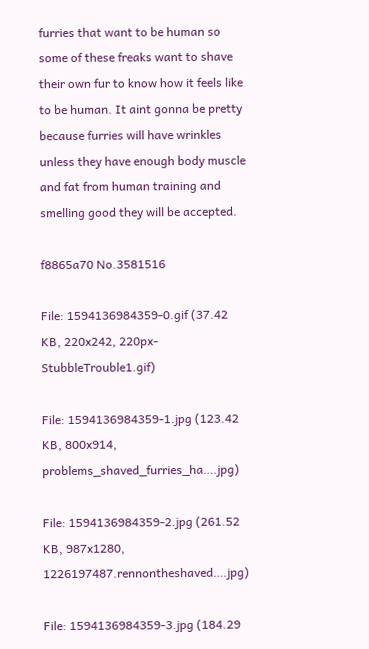furries that want to be human so some of these freaks want to shave their own fur to know how it feels like to be human. It aint gonna be pretty because furries will have wrinkles unless they have enough body muscle and fat from human training and smelling good they will be accepted.

f8865a70 No.3581516

File: 1594136984359-0.gif (37.42 KB, 220x242, 220px-StubbleTrouble1.gif)

File: 1594136984359-1.jpg (123.42 KB, 800x914, problems_shaved_furries_ha….jpg)

File: 1594136984359-2.jpg (261.52 KB, 987x1280, 1226197487.rennontheshaved….jpg)

File: 1594136984359-3.jpg (184.29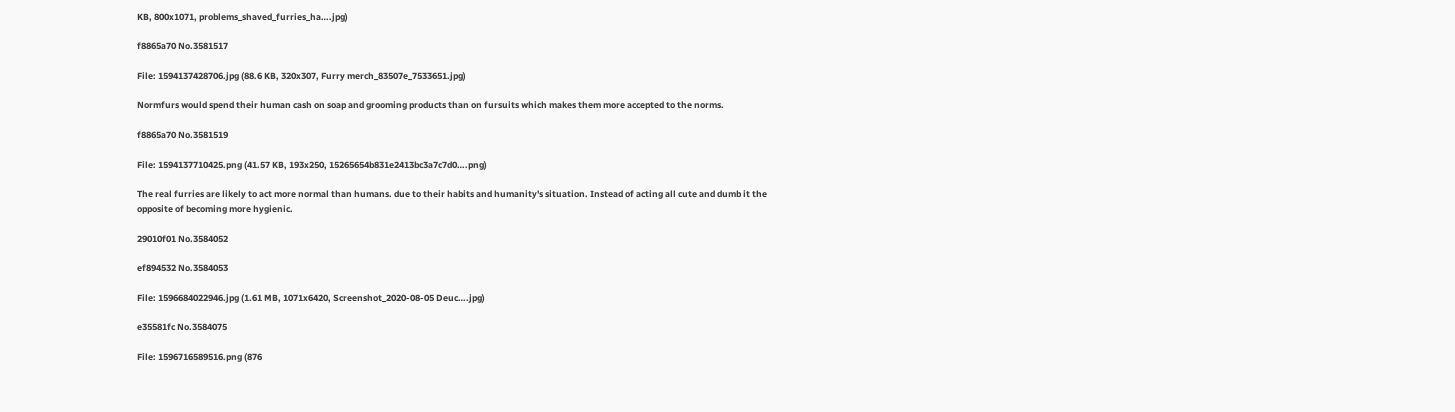KB, 800x1071, problems_shaved_furries_ha….jpg)

f8865a70 No.3581517

File: 1594137428706.jpg (88.6 KB, 320x307, Furry merch_83507e_7533651.jpg)

Normfurs would spend their human cash on soap and grooming products than on fursuits which makes them more accepted to the norms.

f8865a70 No.3581519

File: 1594137710425.png (41.57 KB, 193x250, 15265654b831e2413bc3a7c7d0….png)

The real furries are likely to act more normal than humans. due to their habits and humanity's situation. Instead of acting all cute and dumb it the opposite of becoming more hygienic.

29010f01 No.3584052

ef894532 No.3584053

File: 1596684022946.jpg (1.61 MB, 1071x6420, Screenshot_2020-08-05 Deuc….jpg)

e35581fc No.3584075

File: 1596716589516.png (876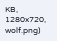KB, 1280x720, wolf.png)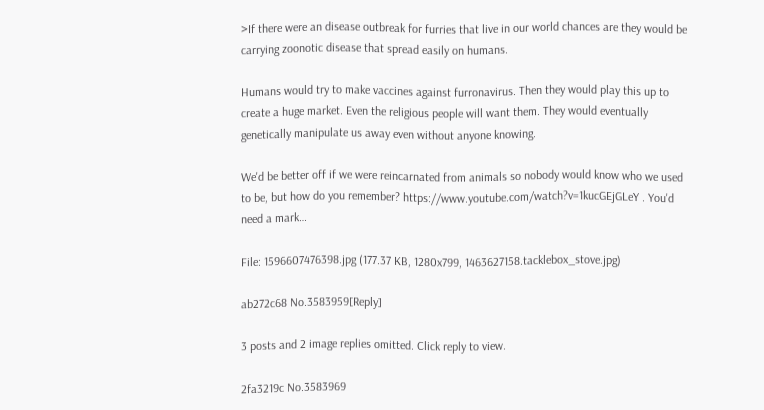>If there were an disease outbreak for furries that live in our world chances are they would be carrying zoonotic disease that spread easily on humans.

Humans would try to make vaccines against furronavirus. Then they would play this up to create a huge market. Even the religious people will want them. They would eventually genetically manipulate us away even without anyone knowing.

We'd be better off if we were reincarnated from animals so nobody would know who we used to be, but how do you remember? https://www.youtube.com/watch?v=1kucGEjGLeY . You'd need a mark…

File: 1596607476398.jpg (177.37 KB, 1280x799, 1463627158.tacklebox_stove.jpg)

ab272c68 No.3583959[Reply]

3 posts and 2 image replies omitted. Click reply to view.

2fa3219c No.3583969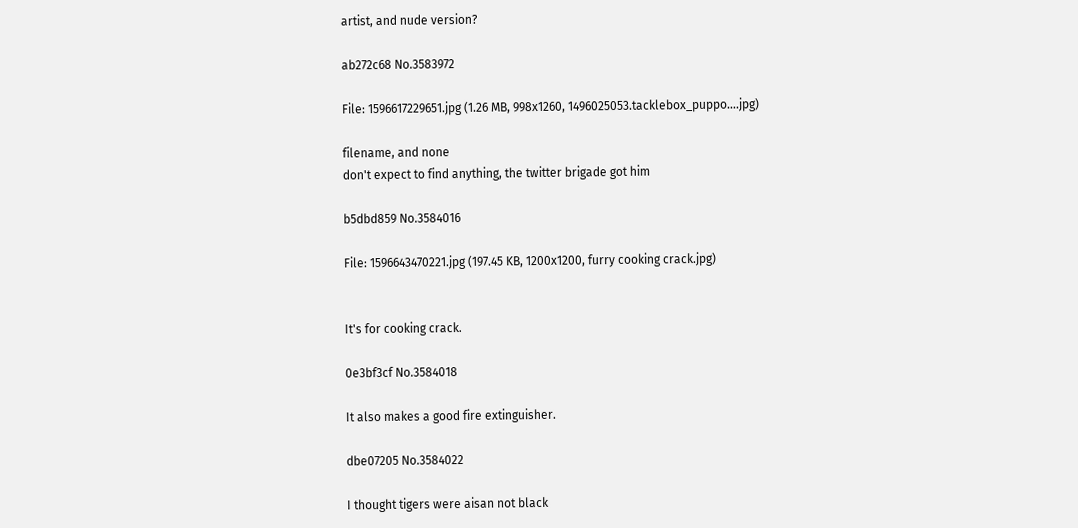artist, and nude version?

ab272c68 No.3583972

File: 1596617229651.jpg (1.26 MB, 998x1260, 1496025053.tacklebox_puppo….jpg)

filename, and none
don't expect to find anything, the twitter brigade got him

b5dbd859 No.3584016

File: 1596643470221.jpg (197.45 KB, 1200x1200, furry cooking crack.jpg)


It's for cooking crack.

0e3bf3cf No.3584018

It also makes a good fire extinguisher.

dbe07205 No.3584022

I thought tigers were aisan not black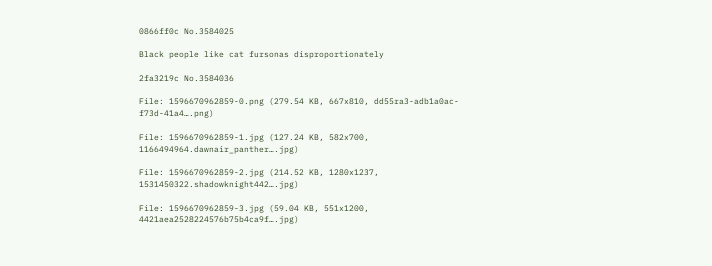0866ff0c No.3584025

Black people like cat fursonas disproportionately

2fa3219c No.3584036

File: 1596670962859-0.png (279.54 KB, 667x810, dd55ra3-adb1a0ac-f73d-41a4….png)

File: 1596670962859-1.jpg (127.24 KB, 582x700, 1166494964.dawnair_panther….jpg)

File: 1596670962859-2.jpg (214.52 KB, 1280x1237, 1531450322.shadowknight442….jpg)

File: 1596670962859-3.jpg (59.04 KB, 551x1200, 4421aea2528224576b75b4ca9f….jpg)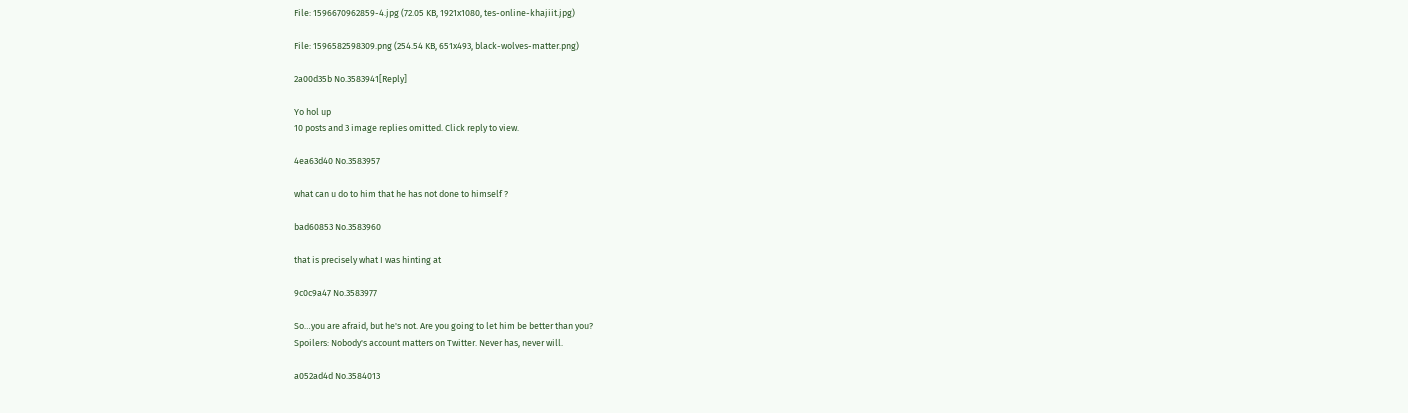File: 1596670962859-4.jpg (72.05 KB, 1921x1080, tes-online-khajiit.jpg)

File: 1596582598309.png (254.54 KB, 651x493, black-wolves-matter.png)

2a00d35b No.3583941[Reply]

Yo hol up
10 posts and 3 image replies omitted. Click reply to view.

4ea63d40 No.3583957

what can u do to him that he has not done to himself ?

bad60853 No.3583960

that is precisely what I was hinting at

9c0c9a47 No.3583977

So…you are afraid, but he's not. Are you going to let him be better than you?
Spoilers: Nobody's account matters on Twitter. Never has, never will.

a052ad4d No.3584013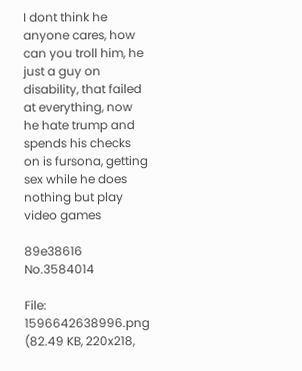I dont think he anyone cares, how can you troll him, he just a guy on disability, that failed at everything, now he hate trump and spends his checks on is fursona, getting sex while he does nothing but play video games

89e38616 No.3584014

File: 1596642638996.png (82.49 KB, 220x218,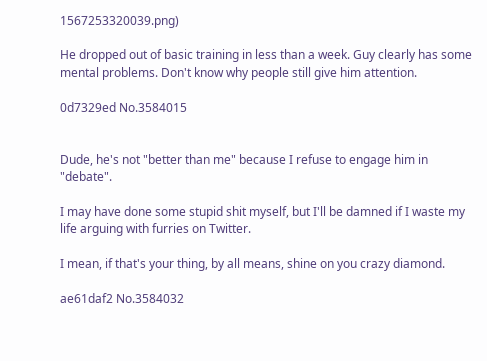1567253320039.png)

He dropped out of basic training in less than a week. Guy clearly has some mental problems. Don't know why people still give him attention.

0d7329ed No.3584015


Dude, he's not "better than me" because I refuse to engage him in "debate".

I may have done some stupid shit myself, but I'll be damned if I waste my life arguing with furries on Twitter.

I mean, if that's your thing, by all means, shine on you crazy diamond.

ae61daf2 No.3584032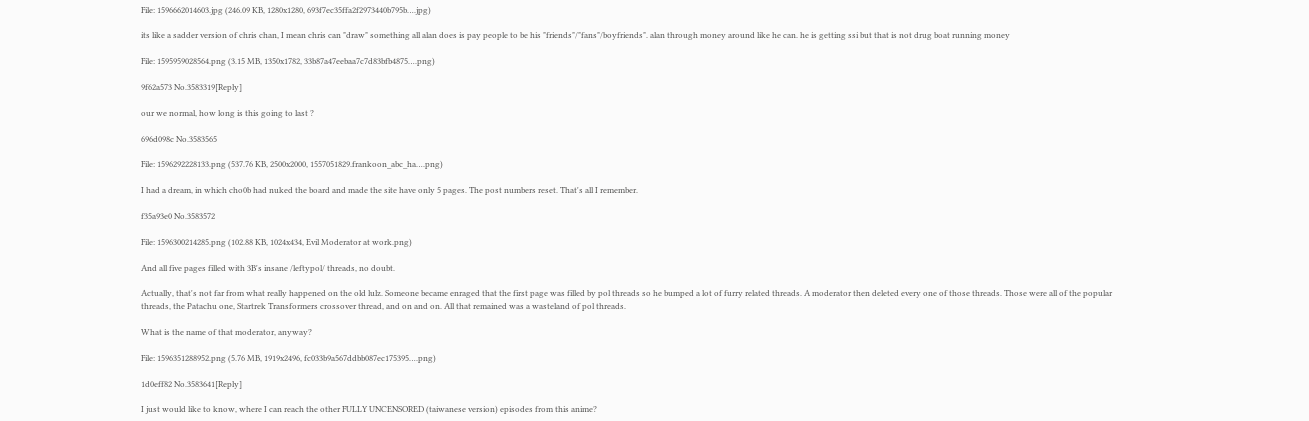File: 1596662014603.jpg (246.09 KB, 1280x1280, 693f7ec35ffa2f2973440b795b….jpg)

its like a sadder version of chris chan, I mean chris can "draw" something all alan does is pay people to be his "friends"/"fans"/boyfriends". alan through money around like he can. he is getting ssi but that is not drug boat running money

File: 1595959028564.png (3.15 MB, 1350x1782, 33b87a47eebaa7c7d83bfb4875….png)

9f62a573 No.3583319[Reply]

our we normal, how long is this going to last ?

696d098c No.3583565

File: 1596292228133.png (537.76 KB, 2500x2000, 1557051829.frankoon_abc_ha….png)

I had a dream, in which cho0b had nuked the board and made the site have only 5 pages. The post numbers reset. That's all I remember.

f35a93e0 No.3583572

File: 1596300214285.png (102.88 KB, 1024x434, Evil Moderator at work.png)

And all five pages filled with 3B's insane /leftypol/ threads, no doubt.

Actually, that's not far from what really happened on the old lulz. Someone became enraged that the first page was filled by pol threads so he bumped a lot of furry related threads. A moderator then deleted every one of those threads. Those were all of the popular threads, the Patachu one, Startrek Transformers crossover thread, and on and on. All that remained was a wasteland of pol threads.

What is the name of that moderator, anyway?

File: 1596351288952.png (5.76 MB, 1919x2496, fc033b9a567ddbb087ec175395….png)

1d0eff82 No.3583641[Reply]

I just would like to know, where I can reach the other FULLY UNCENSORED (taiwanese version) episodes from this anime?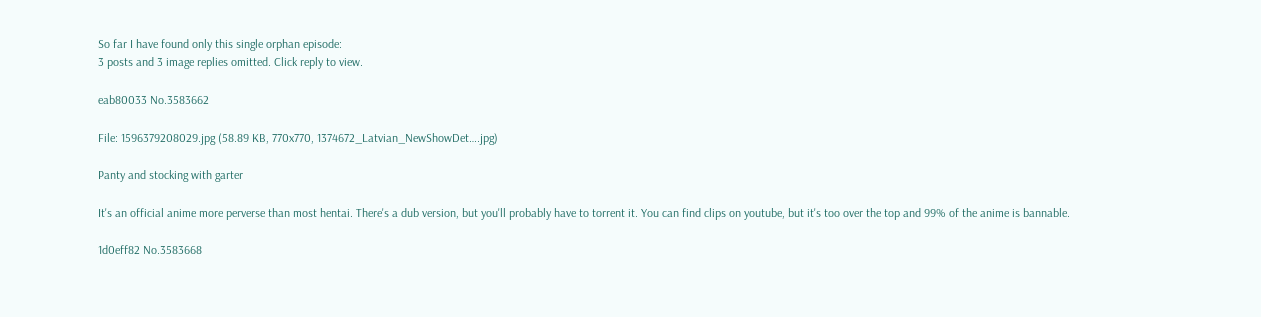So far I have found only this single orphan episode:
3 posts and 3 image replies omitted. Click reply to view.

eab80033 No.3583662

File: 1596379208029.jpg (58.89 KB, 770x770, 1374672_Latvian_NewShowDet….jpg)

Panty and stocking with garter

It's an official anime more perverse than most hentai. There's a dub version, but you'll probably have to torrent it. You can find clips on youtube, but it's too over the top and 99% of the anime is bannable.

1d0eff82 No.3583668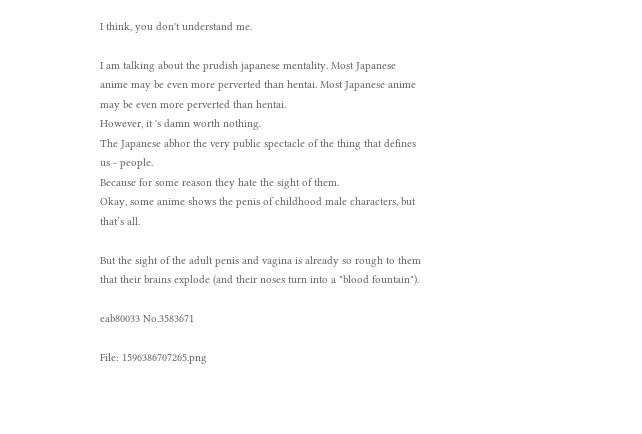I think, you don't understand me.

I am talking about the prudish japanese mentality. Most Japanese anime may be even more perverted than hentai. Most Japanese anime may be even more perverted than hentai.
However, it 's damn worth nothing.
The Japanese abhor the very public spectacle of the thing that defines us - people.
Because for some reason they hate the sight of them.
Okay, some anime shows the penis of childhood male characters, but that’s all.

But the sight of the adult penis and vagina is already so rough to them that their brains explode (and their noses turn into a "blood fountain").

eab80033 No.3583671

File: 1596386707265.png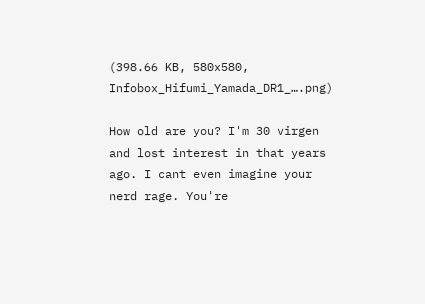(398.66 KB, 580x580, Infobox_Hifumi_Yamada_DR1_….png)

How old are you? I'm 30 virgen and lost interest in that years ago. I cant even imagine your nerd rage. You're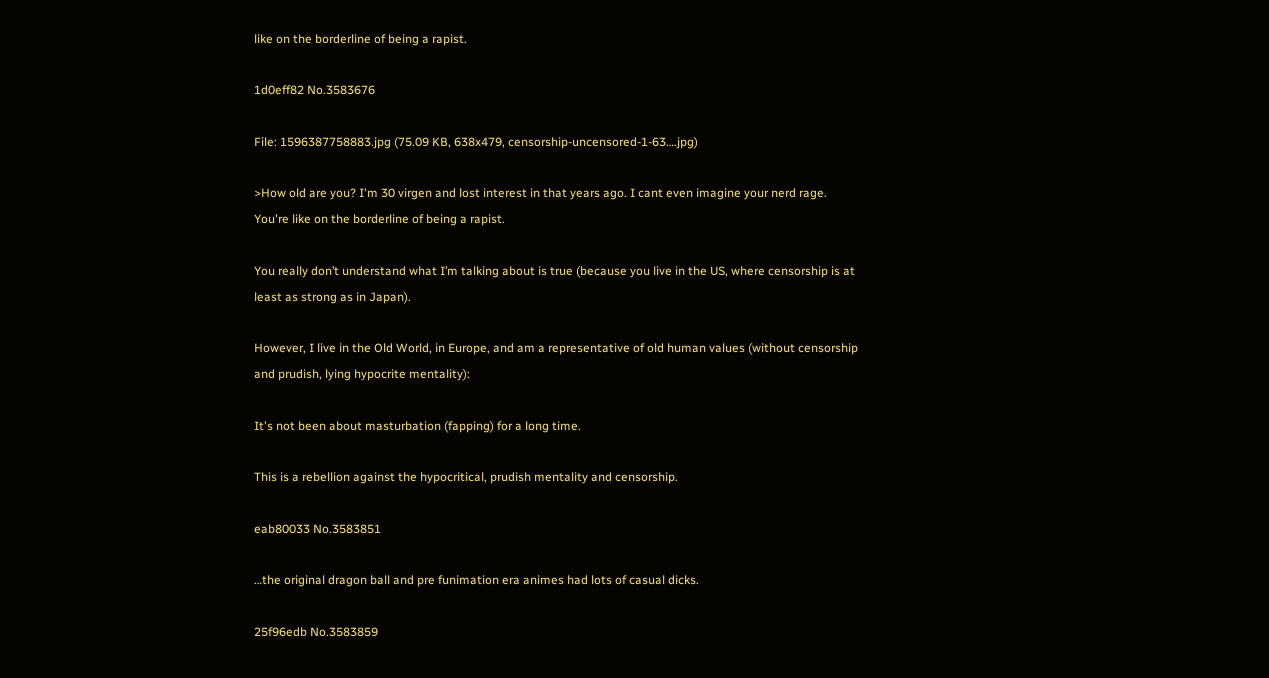like on the borderline of being a rapist.

1d0eff82 No.3583676

File: 1596387758883.jpg (75.09 KB, 638x479, censorship-uncensored-1-63….jpg)

>How old are you? I'm 30 virgen and lost interest in that years ago. I cant even imagine your nerd rage. You're like on the borderline of being a rapist.

You really don’t understand what I’m talking about is true (because you live in the US, where censorship is at least as strong as in Japan).

However, I live in the Old World, in Europe, and am a representative of old human values (without censorship and prudish, lying hypocrite mentality):

It's not been about masturbation (fapping) for a long time.

This is a rebellion against the hypocritical, prudish mentality and censorship.

eab80033 No.3583851

…the original dragon ball and pre funimation era animes had lots of casual dicks.

25f96edb No.3583859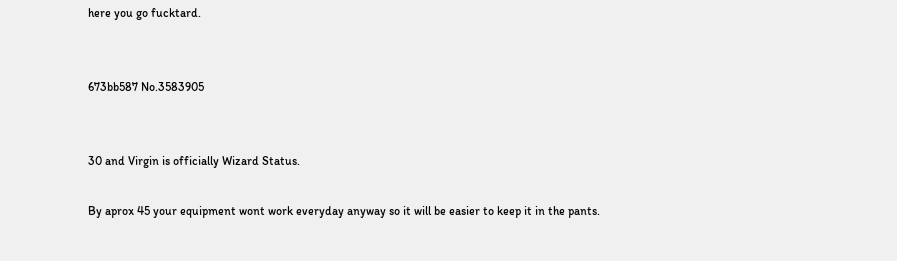here you go fucktard.


673bb587 No.3583905


30 and Virgin is officially Wizard Status.

By aprox 45 your equipment wont work everyday anyway so it will be easier to keep it in the pants.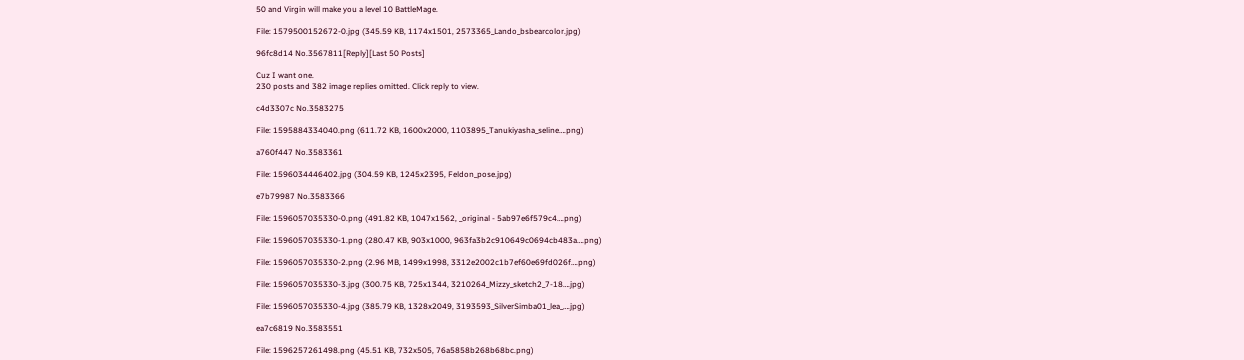50 and Virgin will make you a level 10 BattleMage.

File: 1579500152672-0.jpg (345.59 KB, 1174x1501, 2573365_Lando_bsbearcolor.jpg)

96fc8d14 No.3567811[Reply][Last 50 Posts]

Cuz I want one.
230 posts and 382 image replies omitted. Click reply to view.

c4d3307c No.3583275

File: 1595884334040.png (611.72 KB, 1600x2000, 1103895_Tanukiyasha_seline….png)

a760f447 No.3583361

File: 1596034446402.jpg (304.59 KB, 1245x2395, Feldon_pose.jpg)

e7b79987 No.3583366

File: 1596057035330-0.png (491.82 KB, 1047x1562, _original - 5ab97e6f579c4….png)

File: 1596057035330-1.png (280.47 KB, 903x1000, 963fa3b2c910649c0694cb483a….png)

File: 1596057035330-2.png (2.96 MB, 1499x1998, 3312e2002c1b7ef60e69fd026f….png)

File: 1596057035330-3.jpg (300.75 KB, 725x1344, 3210264_Mizzy_sketch2_7-18….jpg)

File: 1596057035330-4.jpg (385.79 KB, 1328x2049, 3193593_SilverSimba01_lea_….jpg)

ea7c6819 No.3583551

File: 1596257261498.png (45.51 KB, 732x505, 76a5858b268b68bc.png)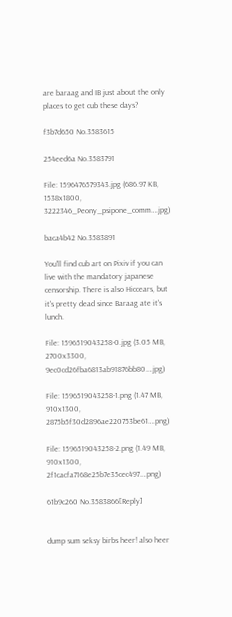are baraag and IB just about the only places to get cub these days?

f3b7d650 No.3583615

254eed6a No.3583791

File: 1596476579343.jpg (686.97 KB, 1538x1800, 3222346_Peony_psipone_comm….jpg)

baca4b42 No.3583891

You'll find cub art on Pixiv if you can live with the mandatory japanese censorship. There is also Hiccears, but it's pretty dead since Baraag ate it's lunch.

File: 1596519043258-0.jpg (3.05 MB, 2700x3300, 9ec0cd26fba6813ab91876bb80….jpg)

File: 1596519043258-1.png (1.47 MB, 910x1300, 2875b5f30d2896ae220753be61….png)

File: 1596519043258-2.png (1.49 MB, 910x1300, 2f1cacfa7168e25b7e35cec497….png)

61b9c260 No.3583866[Reply]


dump sum seksy birbs heer! also heer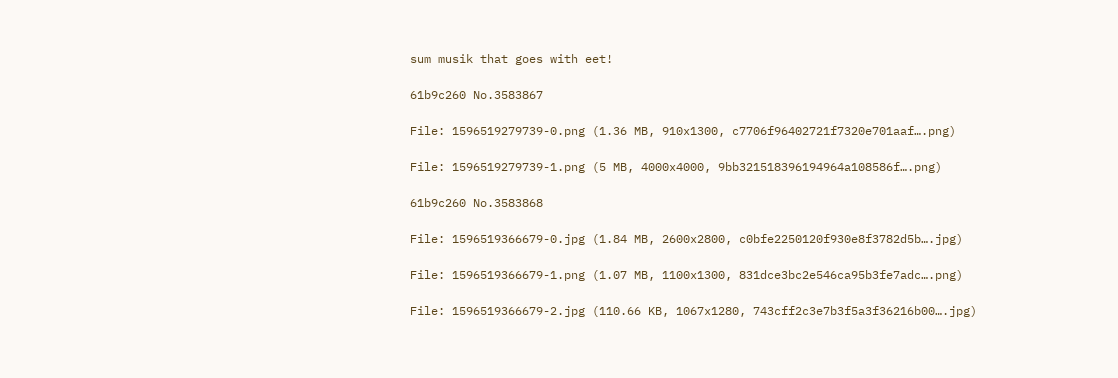sum musik that goes with eet!

61b9c260 No.3583867

File: 1596519279739-0.png (1.36 MB, 910x1300, c7706f96402721f7320e701aaf….png)

File: 1596519279739-1.png (5 MB, 4000x4000, 9bb321518396194964a108586f….png)

61b9c260 No.3583868

File: 1596519366679-0.jpg (1.84 MB, 2600x2800, c0bfe2250120f930e8f3782d5b….jpg)

File: 1596519366679-1.png (1.07 MB, 1100x1300, 831dce3bc2e546ca95b3fe7adc….png)

File: 1596519366679-2.jpg (110.66 KB, 1067x1280, 743cff2c3e7b3f5a3f36216b00….jpg)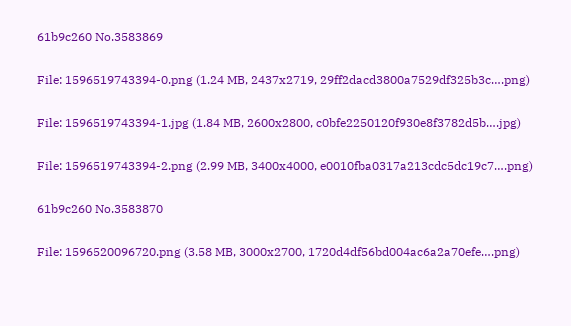61b9c260 No.3583869

File: 1596519743394-0.png (1.24 MB, 2437x2719, 29ff2dacd3800a7529df325b3c….png)

File: 1596519743394-1.jpg (1.84 MB, 2600x2800, c0bfe2250120f930e8f3782d5b….jpg)

File: 1596519743394-2.png (2.99 MB, 3400x4000, e0010fba0317a213cdc5dc19c7….png)

61b9c260 No.3583870

File: 1596520096720.png (3.58 MB, 3000x2700, 1720d4df56bd004ac6a2a70efe….png)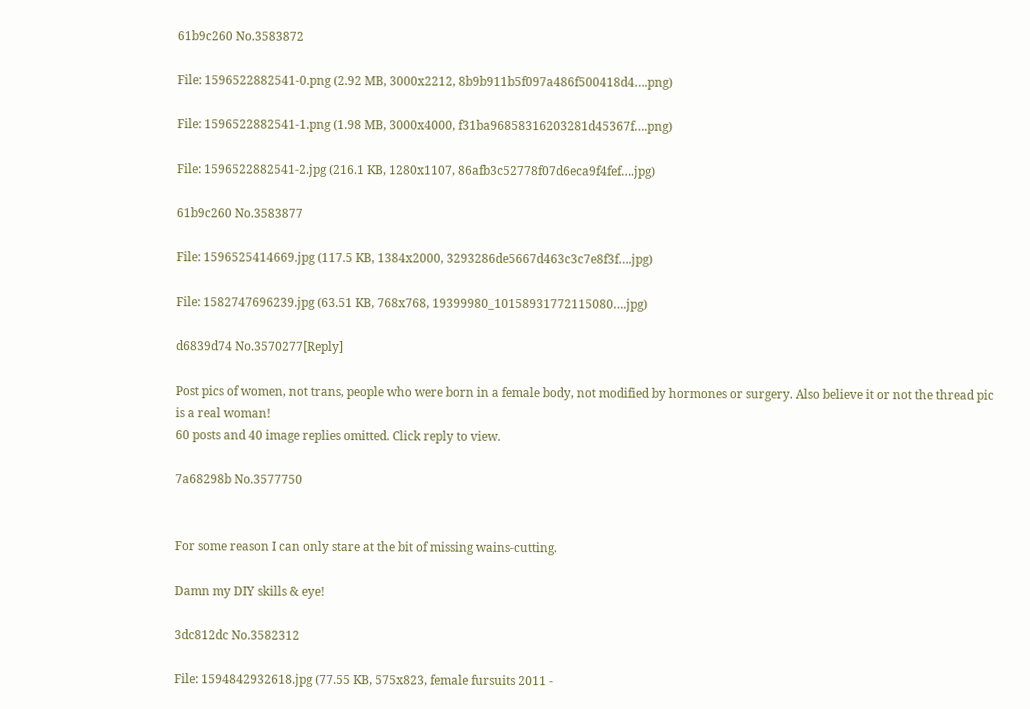61b9c260 No.3583872

File: 1596522882541-0.png (2.92 MB, 3000x2212, 8b9b911b5f097a486f500418d4….png)

File: 1596522882541-1.png (1.98 MB, 3000x4000, f31ba96858316203281d45367f….png)

File: 1596522882541-2.jpg (216.1 KB, 1280x1107, 86afb3c52778f07d6eca9f4fef….jpg)

61b9c260 No.3583877

File: 1596525414669.jpg (117.5 KB, 1384x2000, 3293286de5667d463c3c7e8f3f….jpg)

File: 1582747696239.jpg (63.51 KB, 768x768, 19399980_10158931772115080….jpg)

d6839d74 No.3570277[Reply]

Post pics of women, not trans, people who were born in a female body, not modified by hormones or surgery. Also believe it or not the thread pic is a real woman!
60 posts and 40 image replies omitted. Click reply to view.

7a68298b No.3577750


For some reason I can only stare at the bit of missing wains-cutting.

Damn my DIY skills & eye!

3dc812dc No.3582312

File: 1594842932618.jpg (77.55 KB, 575x823, female fursuits 2011 -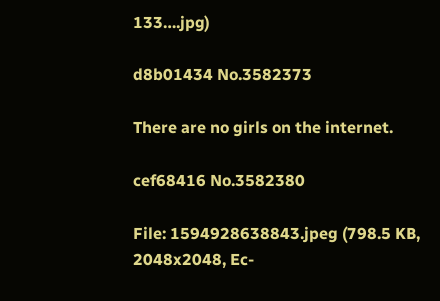133….jpg)

d8b01434 No.3582373

There are no girls on the internet.

cef68416 No.3582380

File: 1594928638843.jpeg (798.5 KB, 2048x2048, Ec-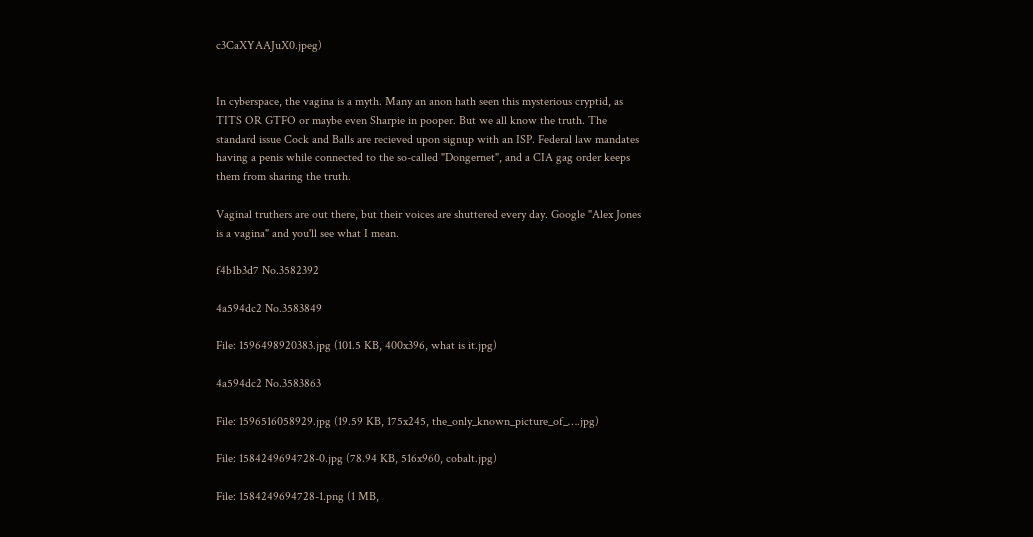c3CaXYAAJuX0.jpeg)


In cyberspace, the vagina is a myth. Many an anon hath seen this mysterious cryptid, as TITS OR GTFO or maybe even Sharpie in pooper. But we all know the truth. The standard issue Cock and Balls are recieved upon signup with an ISP. Federal law mandates having a penis while connected to the so-called "Dongernet", and a CIA gag order keeps them from sharing the truth.

Vaginal truthers are out there, but their voices are shuttered every day. Google "Alex Jones is a vagina" and you'll see what I mean.

f4b1b3d7 No.3582392

4a594dc2 No.3583849

File: 1596498920383.jpg (101.5 KB, 400x396, what is it.jpg)

4a594dc2 No.3583863

File: 1596516058929.jpg (19.59 KB, 175x245, the_only_known_picture_of_….jpg)

File: 1584249694728-0.jpg (78.94 KB, 516x960, cobalt.jpg)

File: 1584249694728-1.png (1 MB,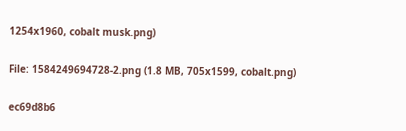1254x1960, cobalt musk.png)

File: 1584249694728-2.png (1.8 MB, 705x1599, cobalt.png)

ec69d8b6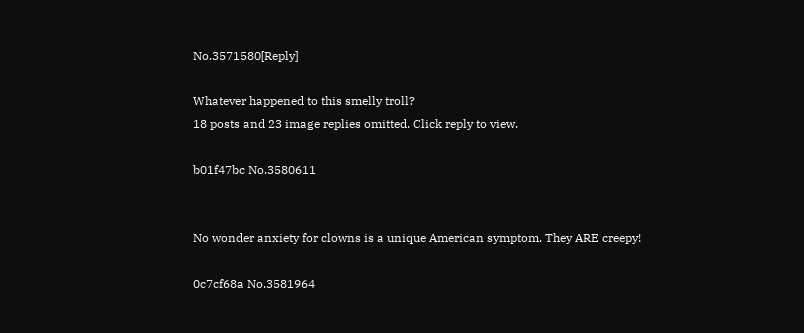No.3571580[Reply]

Whatever happened to this smelly troll?
18 posts and 23 image replies omitted. Click reply to view.

b01f47bc No.3580611


No wonder anxiety for clowns is a unique American symptom. They ARE creepy!

0c7cf68a No.3581964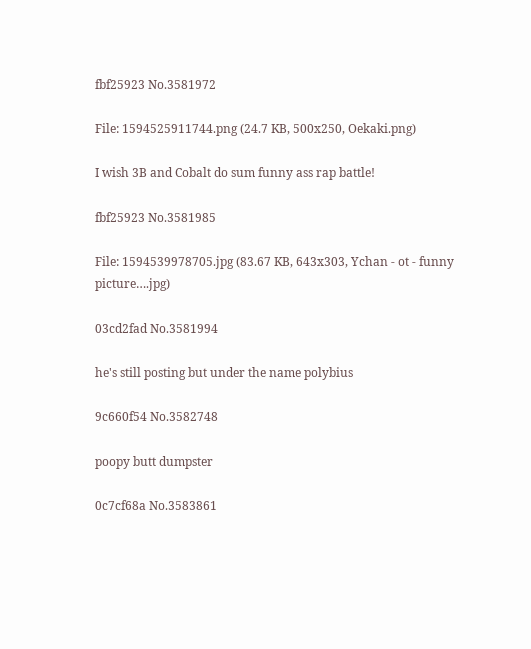fbf25923 No.3581972

File: 1594525911744.png (24.7 KB, 500x250, Oekaki.png)

I wish 3B and Cobalt do sum funny ass rap battle!

fbf25923 No.3581985

File: 1594539978705.jpg (83.67 KB, 643x303, Ychan - ot - funny picture….jpg)

03cd2fad No.3581994

he's still posting but under the name polybius

9c660f54 No.3582748

poopy butt dumpster

0c7cf68a No.3583861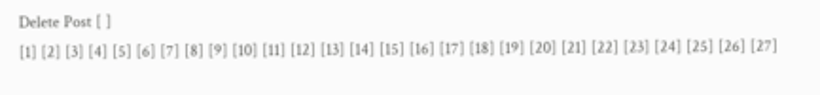Delete Post [ ]
[1] [2] [3] [4] [5] [6] [7] [8] [9] [10] [11] [12] [13] [14] [15] [16] [17] [18] [19] [20] [21] [22] [23] [24] [25] [26] [27]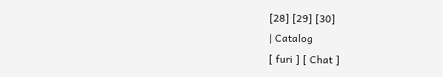[28] [29] [30]
| Catalog
[ furi ] [ Chat ]